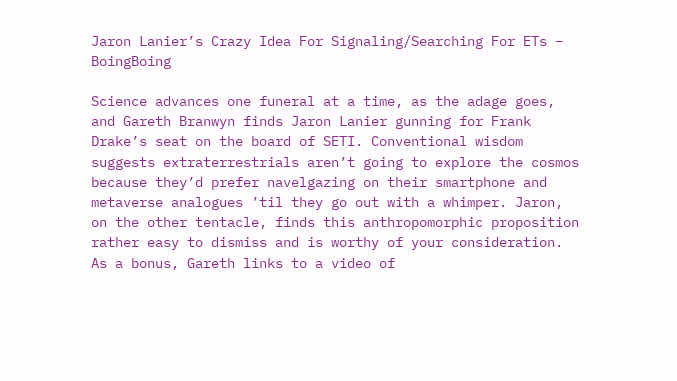Jaron Lanier’s Crazy Idea For Signaling/Searching For ETs – BoingBoing

Science advances one funeral at a time, as the adage goes, and Gareth Branwyn finds Jaron Lanier gunning for Frank Drake’s seat on the board of SETI. Conventional wisdom suggests extraterrestrials aren’t going to explore the cosmos because they’d prefer navelgazing on their smartphone and metaverse analogues ’til they go out with a whimper. Jaron, on the other tentacle, finds this anthropomorphic proposition rather easy to dismiss and is worthy of your consideration. As a bonus, Gareth links to a video of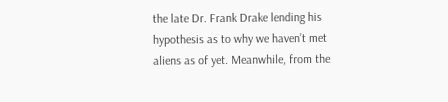the late Dr. Frank Drake lending his hypothesis as to why we haven’t met aliens as of yet. Meanwhile, from the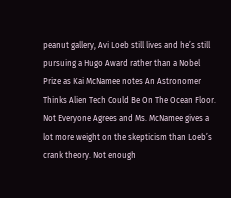peanut gallery, Avi Loeb still lives and he’s still pursuing a Hugo Award rather than a Nobel Prize as Kai McNamee notes An Astronomer Thinks Alien Tech Could Be On The Ocean Floor. Not Everyone Agrees and Ms. McNamee gives a lot more weight on the skepticism than Loeb’s crank theory. Not enough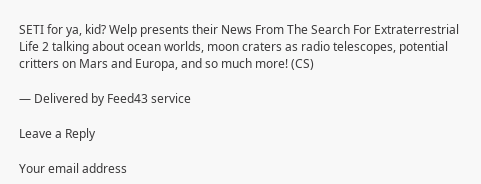SETI for ya, kid? Welp presents their News From The Search For Extraterrestrial Life 2 talking about ocean worlds, moon craters as radio telescopes, potential critters on Mars and Europa, and so much more! (CS)

— Delivered by Feed43 service

Leave a Reply

Your email address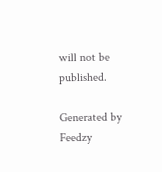will not be published.

Generated by Feedzy